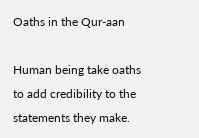Oaths in the Qur-aan

Human being take oaths to add credibility to the statements they make.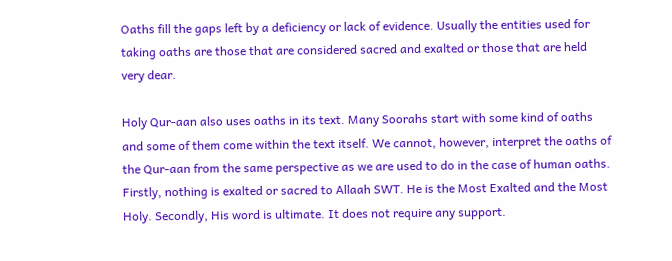Oaths fill the gaps left by a deficiency or lack of evidence. Usually the entities used for taking oaths are those that are considered sacred and exalted or those that are held very dear.

Holy Qur-aan also uses oaths in its text. Many Soorahs start with some kind of oaths and some of them come within the text itself. We cannot, however, interpret the oaths of the Qur-aan from the same perspective as we are used to do in the case of human oaths. Firstly, nothing is exalted or sacred to Allaah SWT. He is the Most Exalted and the Most Holy. Secondly, His word is ultimate. It does not require any support.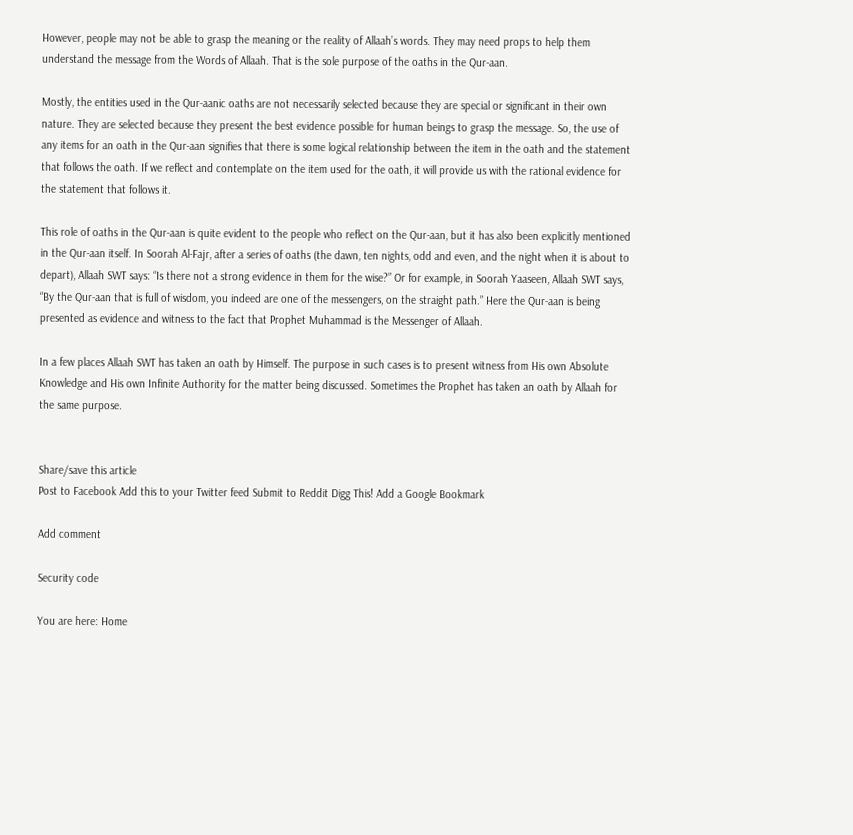However, people may not be able to grasp the meaning or the reality of Allaah’s words. They may need props to help them understand the message from the Words of Allaah. That is the sole purpose of the oaths in the Qur-aan.

Mostly, the entities used in the Qur-aanic oaths are not necessarily selected because they are special or significant in their own nature. They are selected because they present the best evidence possible for human beings to grasp the message. So, the use of any items for an oath in the Qur-aan signifies that there is some logical relationship between the item in the oath and the statement that follows the oath. If we reflect and contemplate on the item used for the oath, it will provide us with the rational evidence for the statement that follows it.

This role of oaths in the Qur-aan is quite evident to the people who reflect on the Qur-aan, but it has also been explicitly mentioned in the Qur-aan itself. In Soorah Al-Fajr, after a series of oaths (the dawn, ten nights, odd and even, and the night when it is about to depart), Allaah SWT says: “Is there not a strong evidence in them for the wise?” Or for example, in Soorah Yaaseen, Allaah SWT says, “By the Qur-aan that is full of wisdom, you indeed are one of the messengers, on the straight path.” Here the Qur-aan is being presented as evidence and witness to the fact that Prophet Muhammad is the Messenger of Allaah.

In a few places Allaah SWT has taken an oath by Himself. The purpose in such cases is to present witness from His own Absolute Knowledge and His own Infinite Authority for the matter being discussed. Sometimes the Prophet has taken an oath by Allaah for the same purpose.


Share/save this article
Post to Facebook Add this to your Twitter feed Submit to Reddit Digg This! Add a Google Bookmark

Add comment

Security code

You are here: Home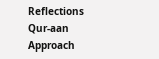Reflections Qur-aan Approach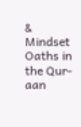& Mindset Oaths in the Qur-aan